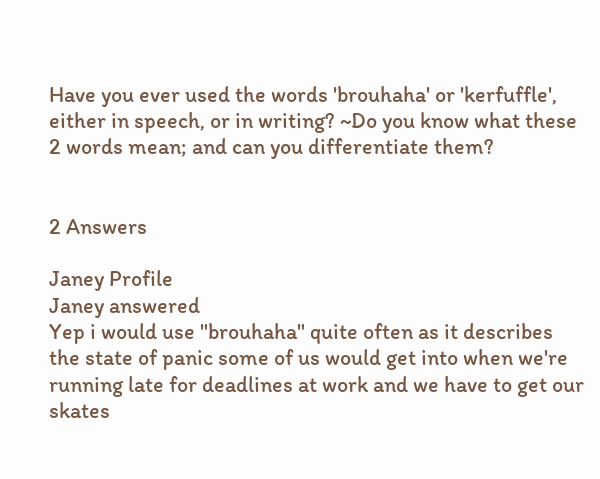Have you ever used the words 'brouhaha' or 'kerfuffle', either in speech, or in writing? ~Do you know what these 2 words mean; and can you differentiate them?


2 Answers

Janey Profile
Janey answered
Yep i would use "brouhaha" quite often as it describes the state of panic some of us would get into when we're running late for deadlines at work and we have to get our skates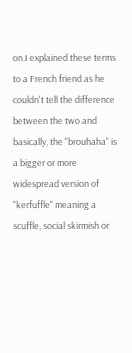on.I explained these terms to a French friend as he couldn't tell the difference between the two and basically, the "brouhaha" is a bigger or more widespread version of "kerfuffle" meaning a scuffle, social skirmish or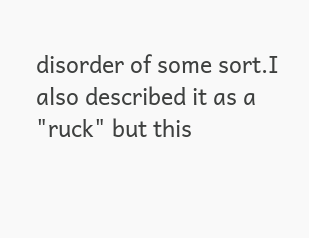disorder of some sort.I also described it as a "ruck" but this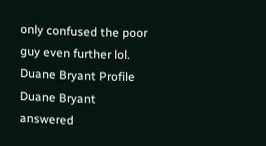only confused the poor guy even further lol.
Duane Bryant Profile
Duane Bryant answered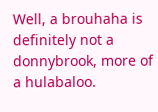Well, a brouhaha is definitely not a donnybrook, more of a hulabaloo.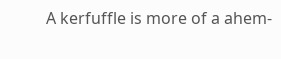A kerfuffle is more of a ahem-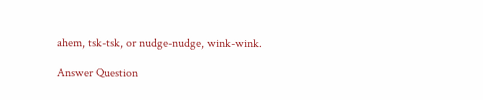ahem, tsk-tsk, or nudge-nudge, wink-wink.

Answer Question